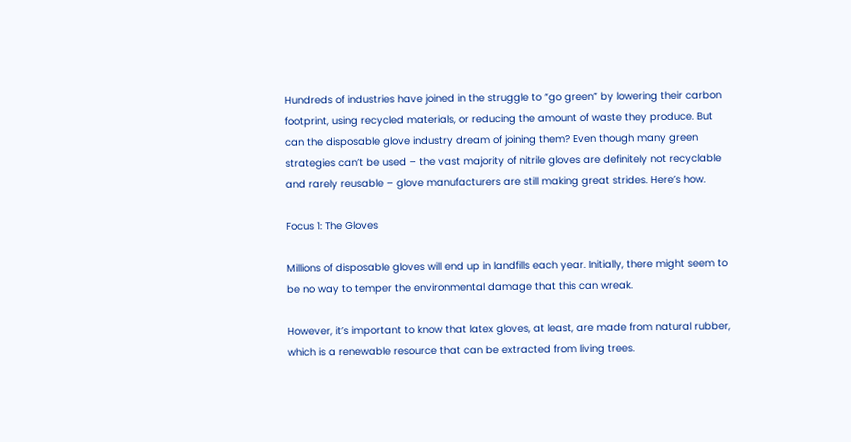Hundreds of industries have joined in the struggle to “go green” by lowering their carbon footprint, using recycled materials, or reducing the amount of waste they produce. But can the disposable glove industry dream of joining them? Even though many green strategies can’t be used – the vast majority of nitrile gloves are definitely not recyclable and rarely reusable – glove manufacturers are still making great strides. Here’s how.

Focus 1: The Gloves

Millions of disposable gloves will end up in landfills each year. Initially, there might seem to be no way to temper the environmental damage that this can wreak.

However, it’s important to know that latex gloves, at least, are made from natural rubber, which is a renewable resource that can be extracted from living trees.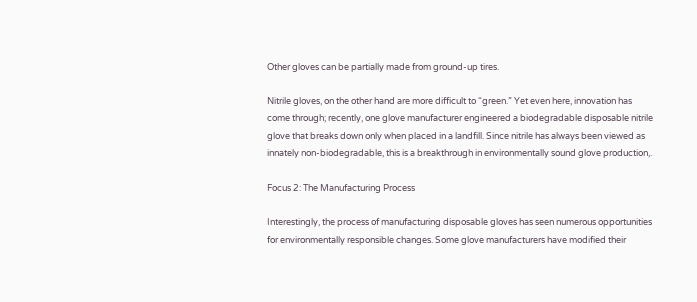Other gloves can be partially made from ground-up tires.

Nitrile gloves, on the other hand are more difficult to “green.” Yet even here, innovation has come through; recently, one glove manufacturer engineered a biodegradable disposable nitrile glove that breaks down only when placed in a landfill. Since nitrile has always been viewed as innately non-biodegradable, this is a breakthrough in environmentally sound glove production,.

Focus 2: The Manufacturing Process

Interestingly, the process of manufacturing disposable gloves has seen numerous opportunities for environmentally responsible changes. Some glove manufacturers have modified their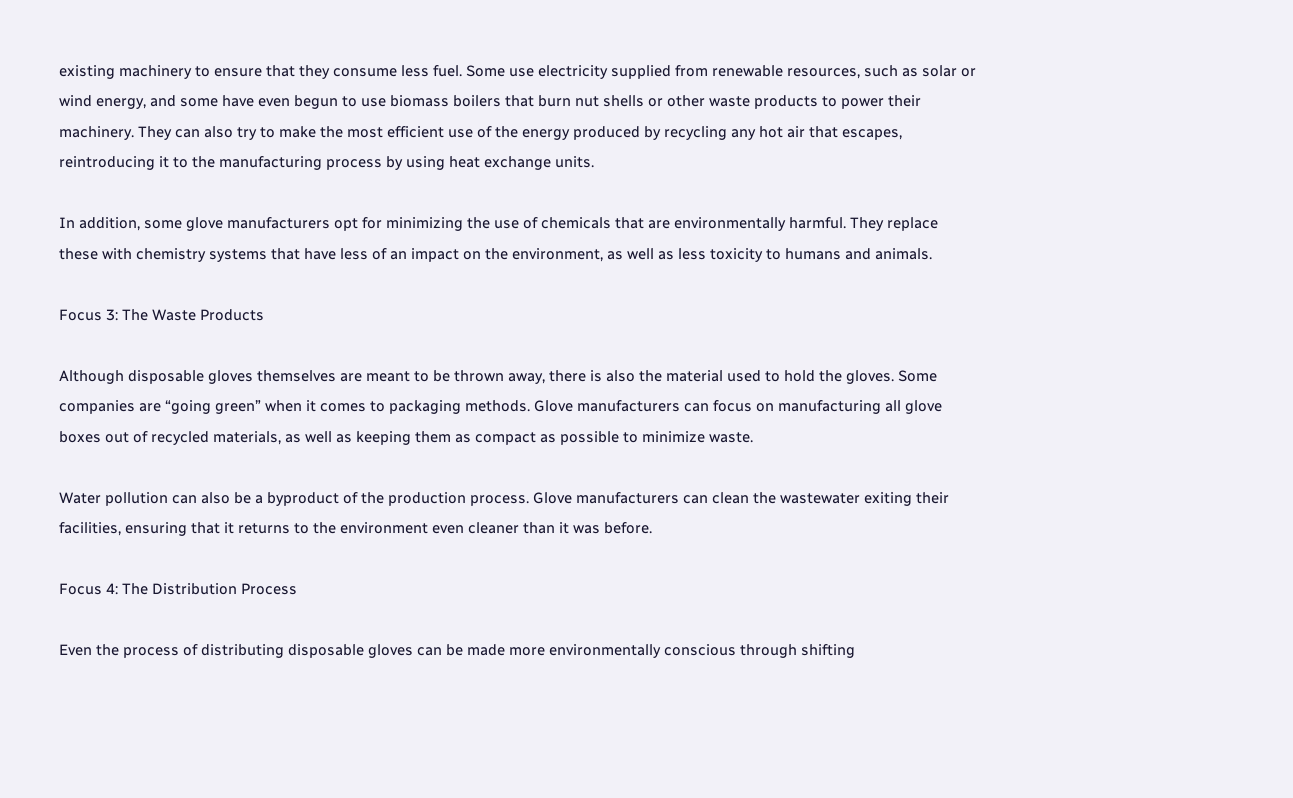existing machinery to ensure that they consume less fuel. Some use electricity supplied from renewable resources, such as solar or wind energy, and some have even begun to use biomass boilers that burn nut shells or other waste products to power their machinery. They can also try to make the most efficient use of the energy produced by recycling any hot air that escapes, reintroducing it to the manufacturing process by using heat exchange units.

In addition, some glove manufacturers opt for minimizing the use of chemicals that are environmentally harmful. They replace these with chemistry systems that have less of an impact on the environment, as well as less toxicity to humans and animals.

Focus 3: The Waste Products

Although disposable gloves themselves are meant to be thrown away, there is also the material used to hold the gloves. Some companies are “going green” when it comes to packaging methods. Glove manufacturers can focus on manufacturing all glove boxes out of recycled materials, as well as keeping them as compact as possible to minimize waste.

Water pollution can also be a byproduct of the production process. Glove manufacturers can clean the wastewater exiting their facilities, ensuring that it returns to the environment even cleaner than it was before.

Focus 4: The Distribution Process

Even the process of distributing disposable gloves can be made more environmentally conscious through shifting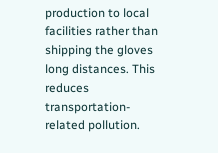production to local facilities rather than shipping the gloves long distances. This reduces transportation-related pollution.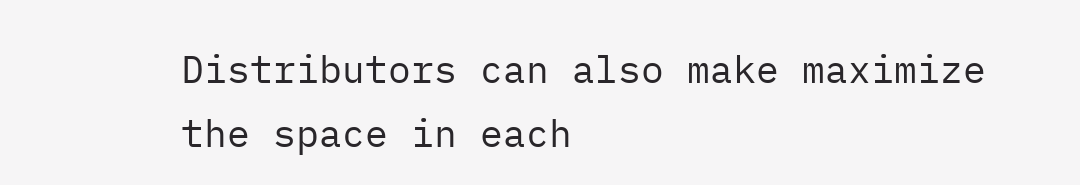Distributors can also make maximize the space in each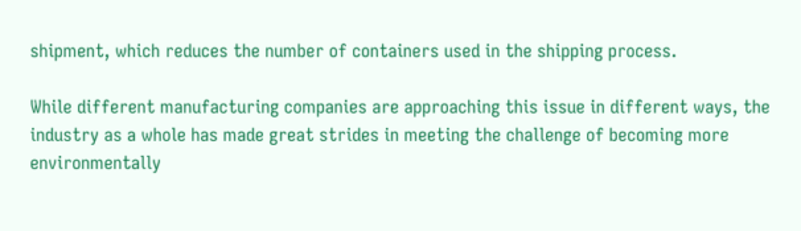shipment, which reduces the number of containers used in the shipping process.

While different manufacturing companies are approaching this issue in different ways, the industry as a whole has made great strides in meeting the challenge of becoming more environmentally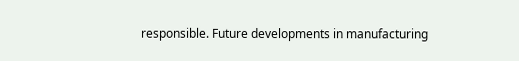responsible. Future developments in manufacturing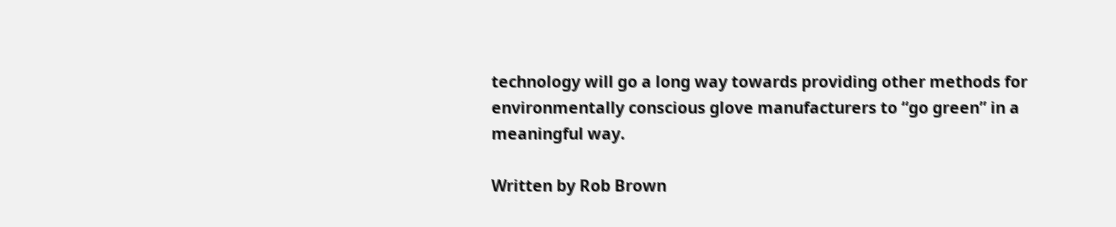technology will go a long way towards providing other methods for environmentally conscious glove manufacturers to “go green” in a meaningful way.

Written by Rob Brown